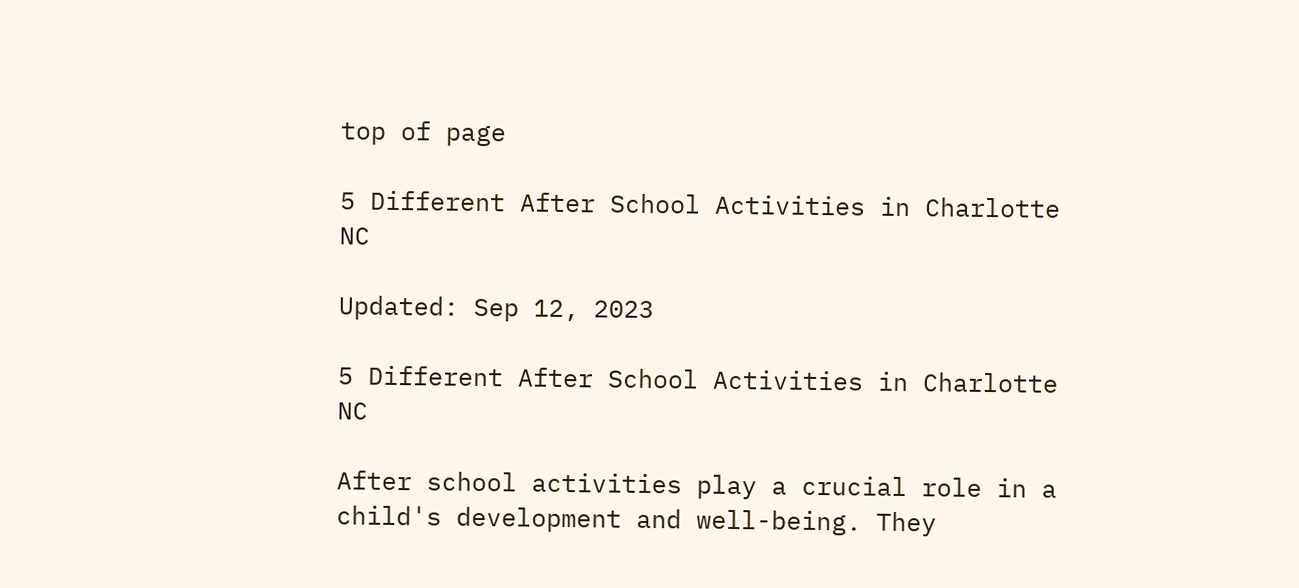top of page

5 Different After School Activities in Charlotte NC

Updated: Sep 12, 2023

5 Different After School Activities in Charlotte NC

After school activities play a crucial role in a child's development and well-being. They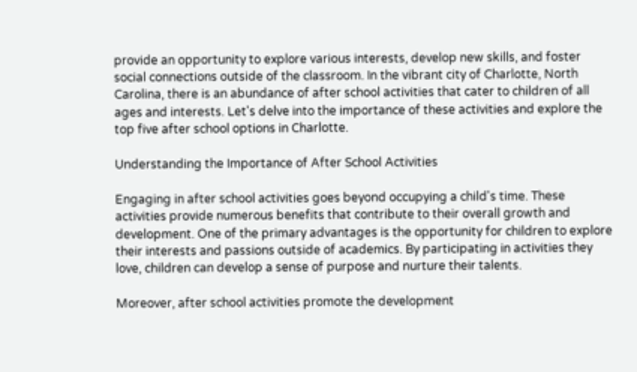provide an opportunity to explore various interests, develop new skills, and foster social connections outside of the classroom. In the vibrant city of Charlotte, North Carolina, there is an abundance of after school activities that cater to children of all ages and interests. Let's delve into the importance of these activities and explore the top five after school options in Charlotte.

Understanding the Importance of After School Activities

Engaging in after school activities goes beyond occupying a child's time. These activities provide numerous benefits that contribute to their overall growth and development. One of the primary advantages is the opportunity for children to explore their interests and passions outside of academics. By participating in activities they love, children can develop a sense of purpose and nurture their talents.

Moreover, after school activities promote the development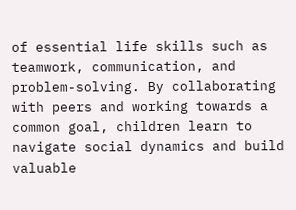of essential life skills such as teamwork, communication, and problem-solving. By collaborating with peers and working towards a common goal, children learn to navigate social dynamics and build valuable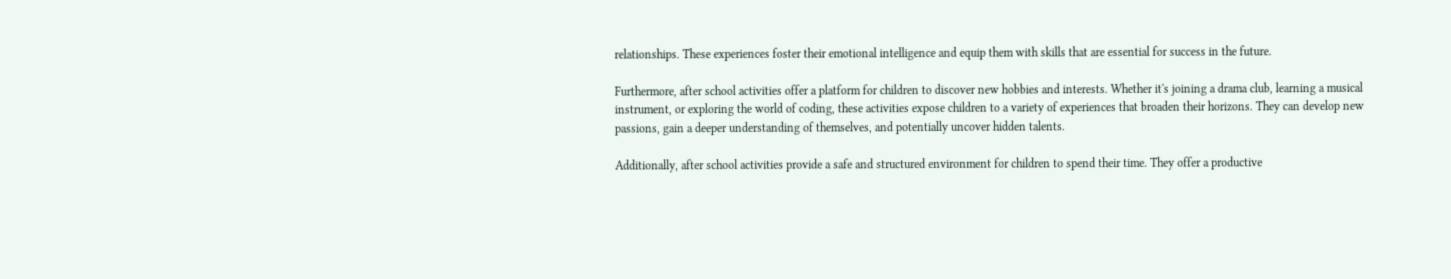relationships. These experiences foster their emotional intelligence and equip them with skills that are essential for success in the future.

Furthermore, after school activities offer a platform for children to discover new hobbies and interests. Whether it's joining a drama club, learning a musical instrument, or exploring the world of coding, these activities expose children to a variety of experiences that broaden their horizons. They can develop new passions, gain a deeper understanding of themselves, and potentially uncover hidden talents.

Additionally, after school activities provide a safe and structured environment for children to spend their time. They offer a productive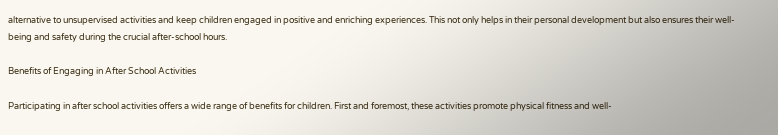alternative to unsupervised activities and keep children engaged in positive and enriching experiences. This not only helps in their personal development but also ensures their well-being and safety during the crucial after-school hours.

Benefits of Engaging in After School Activities

Participating in after school activities offers a wide range of benefits for children. First and foremost, these activities promote physical fitness and well-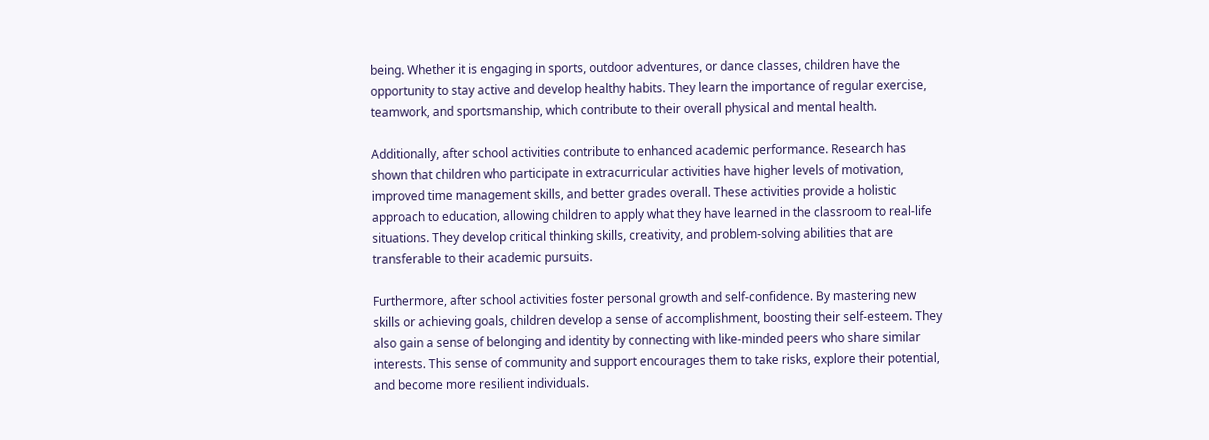being. Whether it is engaging in sports, outdoor adventures, or dance classes, children have the opportunity to stay active and develop healthy habits. They learn the importance of regular exercise, teamwork, and sportsmanship, which contribute to their overall physical and mental health.

Additionally, after school activities contribute to enhanced academic performance. Research has shown that children who participate in extracurricular activities have higher levels of motivation, improved time management skills, and better grades overall. These activities provide a holistic approach to education, allowing children to apply what they have learned in the classroom to real-life situations. They develop critical thinking skills, creativity, and problem-solving abilities that are transferable to their academic pursuits.

Furthermore, after school activities foster personal growth and self-confidence. By mastering new skills or achieving goals, children develop a sense of accomplishment, boosting their self-esteem. They also gain a sense of belonging and identity by connecting with like-minded peers who share similar interests. This sense of community and support encourages them to take risks, explore their potential, and become more resilient individuals.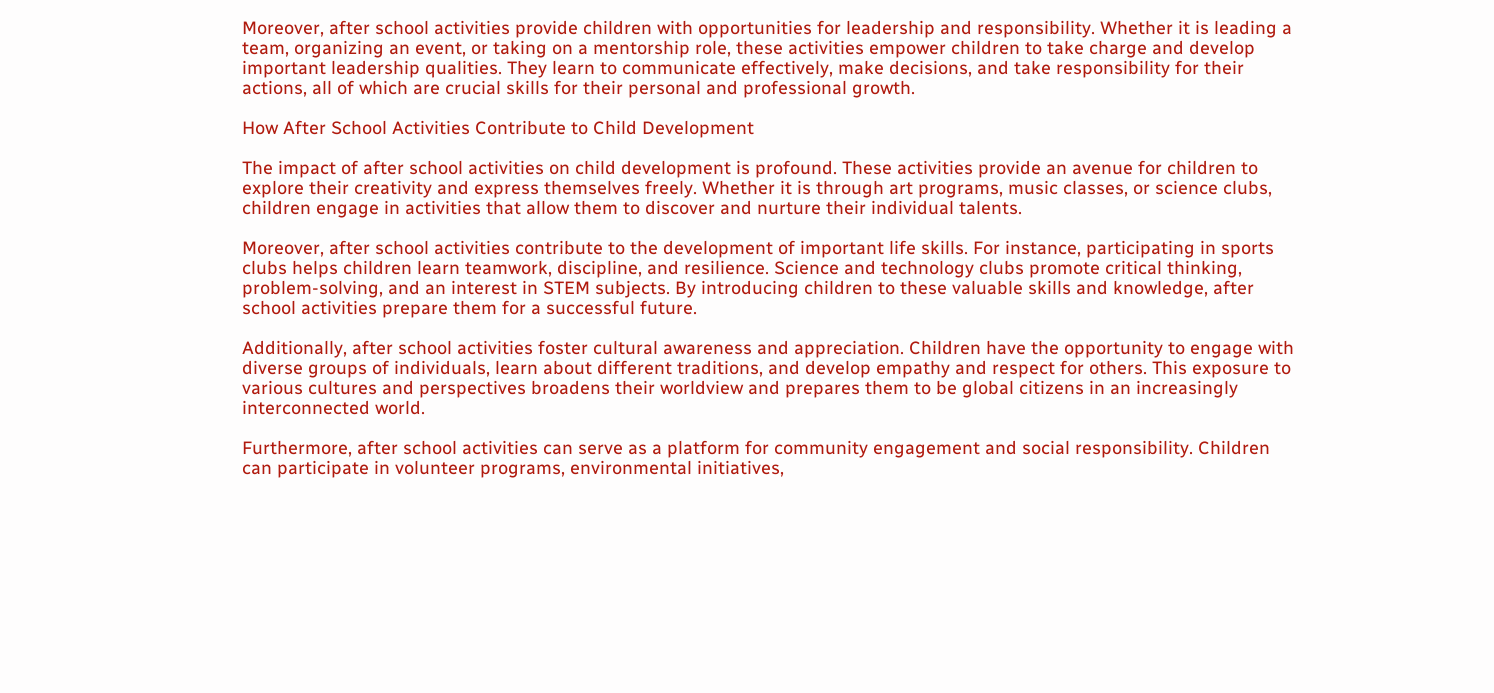Moreover, after school activities provide children with opportunities for leadership and responsibility. Whether it is leading a team, organizing an event, or taking on a mentorship role, these activities empower children to take charge and develop important leadership qualities. They learn to communicate effectively, make decisions, and take responsibility for their actions, all of which are crucial skills for their personal and professional growth.

How After School Activities Contribute to Child Development

The impact of after school activities on child development is profound. These activities provide an avenue for children to explore their creativity and express themselves freely. Whether it is through art programs, music classes, or science clubs, children engage in activities that allow them to discover and nurture their individual talents.

Moreover, after school activities contribute to the development of important life skills. For instance, participating in sports clubs helps children learn teamwork, discipline, and resilience. Science and technology clubs promote critical thinking, problem-solving, and an interest in STEM subjects. By introducing children to these valuable skills and knowledge, after school activities prepare them for a successful future.

Additionally, after school activities foster cultural awareness and appreciation. Children have the opportunity to engage with diverse groups of individuals, learn about different traditions, and develop empathy and respect for others. This exposure to various cultures and perspectives broadens their worldview and prepares them to be global citizens in an increasingly interconnected world.

Furthermore, after school activities can serve as a platform for community engagement and social responsibility. Children can participate in volunteer programs, environmental initiatives,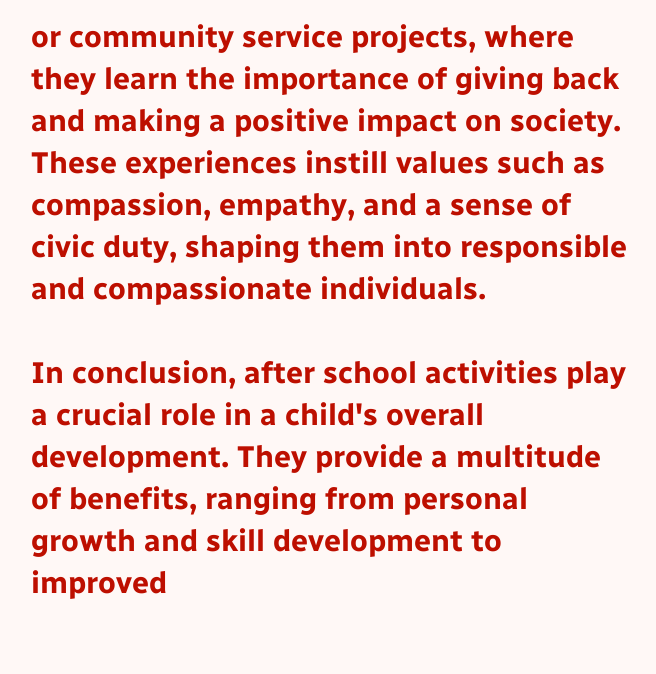or community service projects, where they learn the importance of giving back and making a positive impact on society. These experiences instill values such as compassion, empathy, and a sense of civic duty, shaping them into responsible and compassionate individuals.

In conclusion, after school activities play a crucial role in a child's overall development. They provide a multitude of benefits, ranging from personal growth and skill development to improved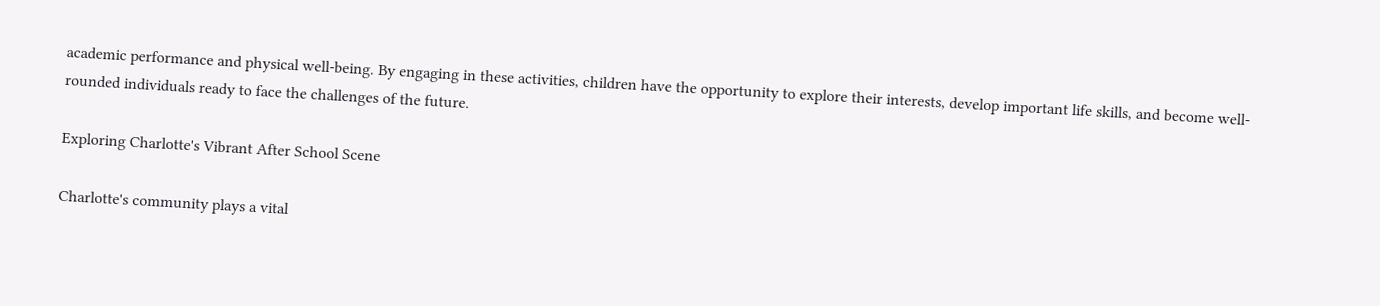academic performance and physical well-being. By engaging in these activities, children have the opportunity to explore their interests, develop important life skills, and become well-rounded individuals ready to face the challenges of the future.

Exploring Charlotte's Vibrant After School Scene

Charlotte's community plays a vital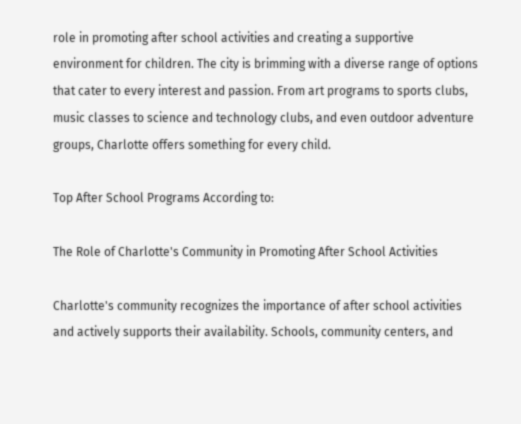role in promoting after school activities and creating a supportive environment for children. The city is brimming with a diverse range of options that cater to every interest and passion. From art programs to sports clubs, music classes to science and technology clubs, and even outdoor adventure groups, Charlotte offers something for every child.

Top After School Programs According to:

The Role of Charlotte's Community in Promoting After School Activities

Charlotte's community recognizes the importance of after school activities and actively supports their availability. Schools, community centers, and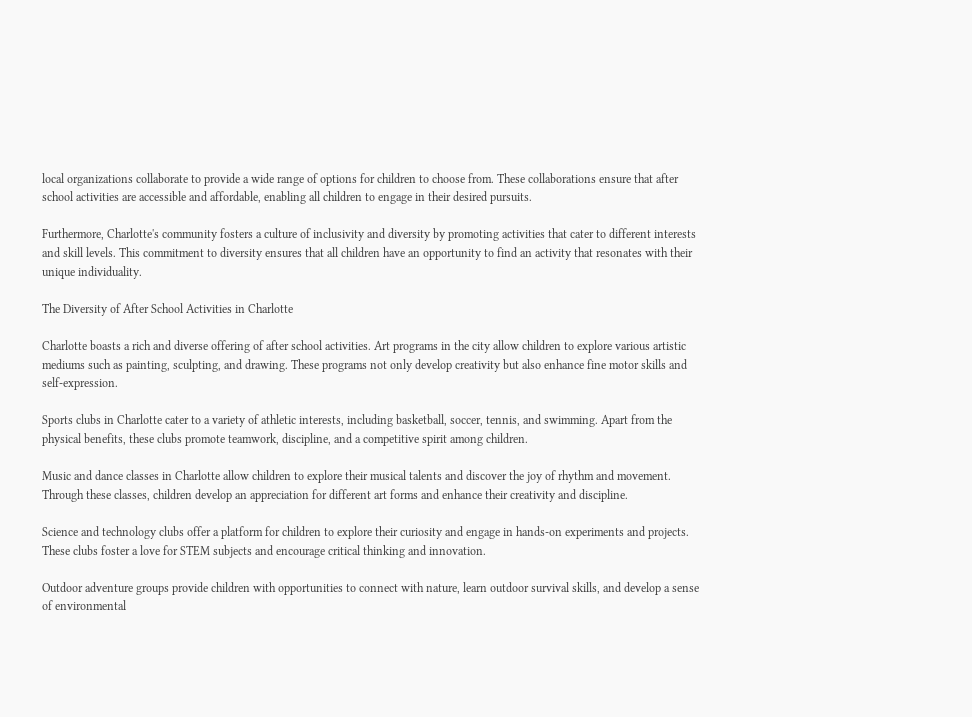local organizations collaborate to provide a wide range of options for children to choose from. These collaborations ensure that after school activities are accessible and affordable, enabling all children to engage in their desired pursuits.

Furthermore, Charlotte's community fosters a culture of inclusivity and diversity by promoting activities that cater to different interests and skill levels. This commitment to diversity ensures that all children have an opportunity to find an activity that resonates with their unique individuality.

The Diversity of After School Activities in Charlotte

Charlotte boasts a rich and diverse offering of after school activities. Art programs in the city allow children to explore various artistic mediums such as painting, sculpting, and drawing. These programs not only develop creativity but also enhance fine motor skills and self-expression.

Sports clubs in Charlotte cater to a variety of athletic interests, including basketball, soccer, tennis, and swimming. Apart from the physical benefits, these clubs promote teamwork, discipline, and a competitive spirit among children.

Music and dance classes in Charlotte allow children to explore their musical talents and discover the joy of rhythm and movement. Through these classes, children develop an appreciation for different art forms and enhance their creativity and discipline.

Science and technology clubs offer a platform for children to explore their curiosity and engage in hands-on experiments and projects. These clubs foster a love for STEM subjects and encourage critical thinking and innovation.

Outdoor adventure groups provide children with opportunities to connect with nature, learn outdoor survival skills, and develop a sense of environmental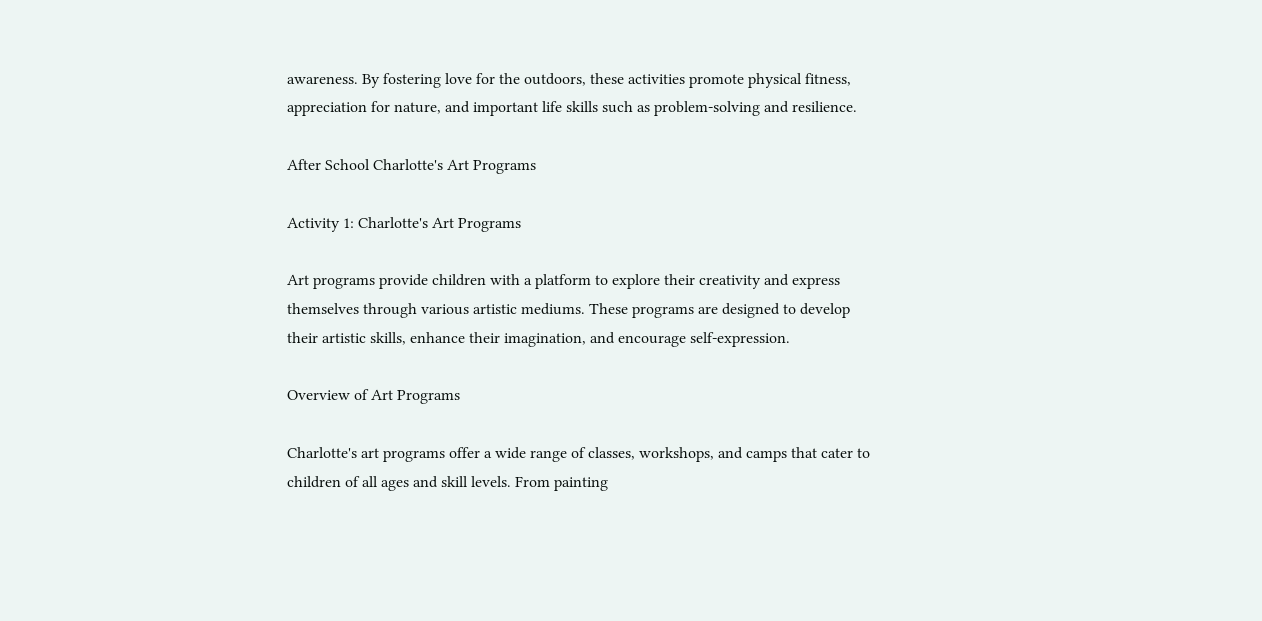awareness. By fostering love for the outdoors, these activities promote physical fitness, appreciation for nature, and important life skills such as problem-solving and resilience.

After School Charlotte's Art Programs

Activity 1: Charlotte's Art Programs

Art programs provide children with a platform to explore their creativity and express themselves through various artistic mediums. These programs are designed to develop their artistic skills, enhance their imagination, and encourage self-expression.

Overview of Art Programs

Charlotte's art programs offer a wide range of classes, workshops, and camps that cater to children of all ages and skill levels. From painting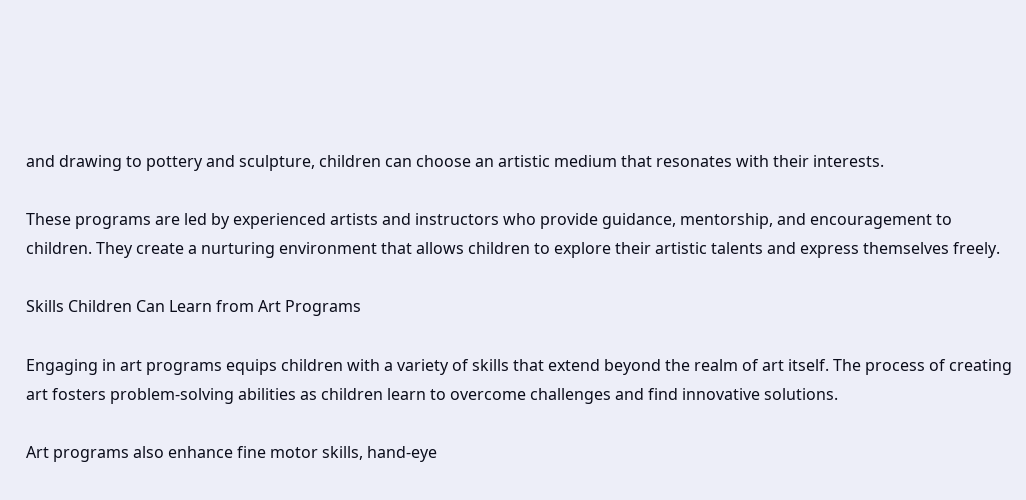and drawing to pottery and sculpture, children can choose an artistic medium that resonates with their interests.

These programs are led by experienced artists and instructors who provide guidance, mentorship, and encouragement to children. They create a nurturing environment that allows children to explore their artistic talents and express themselves freely.

Skills Children Can Learn from Art Programs

Engaging in art programs equips children with a variety of skills that extend beyond the realm of art itself. The process of creating art fosters problem-solving abilities as children learn to overcome challenges and find innovative solutions.

Art programs also enhance fine motor skills, hand-eye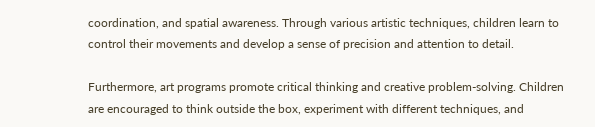coordination, and spatial awareness. Through various artistic techniques, children learn to control their movements and develop a sense of precision and attention to detail.

Furthermore, art programs promote critical thinking and creative problem-solving. Children are encouraged to think outside the box, experiment with different techniques, and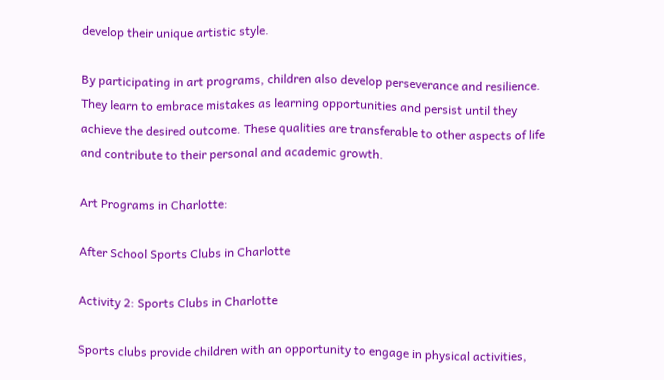develop their unique artistic style.

By participating in art programs, children also develop perseverance and resilience. They learn to embrace mistakes as learning opportunities and persist until they achieve the desired outcome. These qualities are transferable to other aspects of life and contribute to their personal and academic growth.

Art Programs in Charlotte:

After School Sports Clubs in Charlotte

Activity 2: Sports Clubs in Charlotte

Sports clubs provide children with an opportunity to engage in physical activities,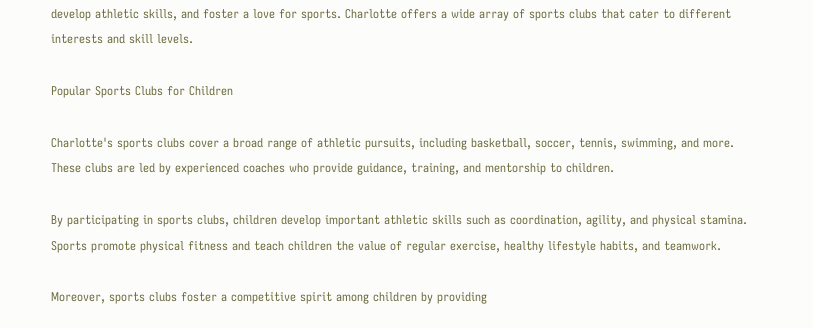develop athletic skills, and foster a love for sports. Charlotte offers a wide array of sports clubs that cater to different interests and skill levels.

Popular Sports Clubs for Children

Charlotte's sports clubs cover a broad range of athletic pursuits, including basketball, soccer, tennis, swimming, and more. These clubs are led by experienced coaches who provide guidance, training, and mentorship to children.

By participating in sports clubs, children develop important athletic skills such as coordination, agility, and physical stamina. Sports promote physical fitness and teach children the value of regular exercise, healthy lifestyle habits, and teamwork.

Moreover, sports clubs foster a competitive spirit among children by providing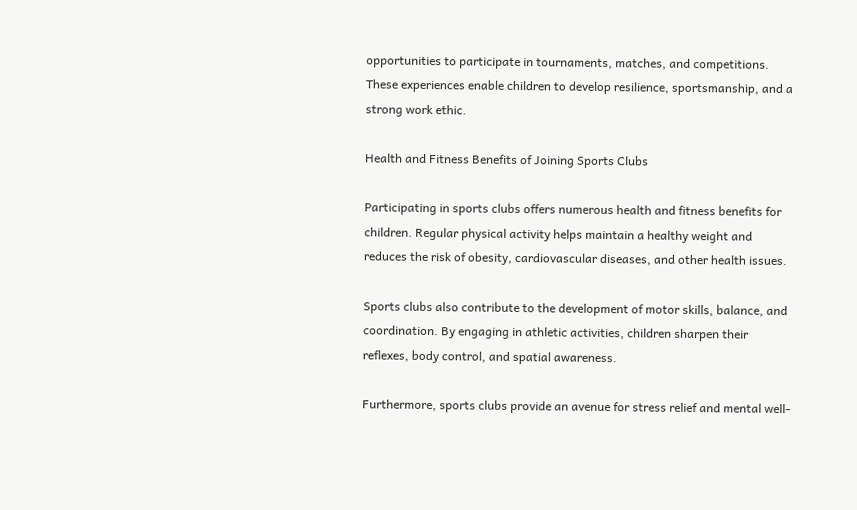opportunities to participate in tournaments, matches, and competitions. These experiences enable children to develop resilience, sportsmanship, and a strong work ethic.

Health and Fitness Benefits of Joining Sports Clubs

Participating in sports clubs offers numerous health and fitness benefits for children. Regular physical activity helps maintain a healthy weight and reduces the risk of obesity, cardiovascular diseases, and other health issues.

Sports clubs also contribute to the development of motor skills, balance, and coordination. By engaging in athletic activities, children sharpen their reflexes, body control, and spatial awareness.

Furthermore, sports clubs provide an avenue for stress relief and mental well-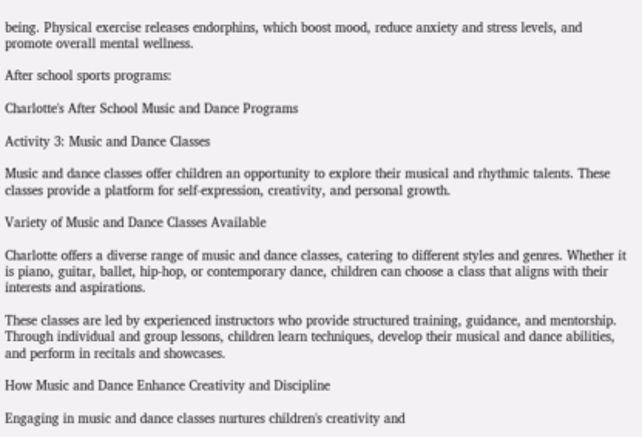being. Physical exercise releases endorphins, which boost mood, reduce anxiety and stress levels, and promote overall mental wellness.

After school sports programs:

Charlotte's After School Music and Dance Programs

Activity 3: Music and Dance Classes

Music and dance classes offer children an opportunity to explore their musical and rhythmic talents. These classes provide a platform for self-expression, creativity, and personal growth.

Variety of Music and Dance Classes Available

Charlotte offers a diverse range of music and dance classes, catering to different styles and genres. Whether it is piano, guitar, ballet, hip-hop, or contemporary dance, children can choose a class that aligns with their interests and aspirations.

These classes are led by experienced instructors who provide structured training, guidance, and mentorship. Through individual and group lessons, children learn techniques, develop their musical and dance abilities, and perform in recitals and showcases.

How Music and Dance Enhance Creativity and Discipline

Engaging in music and dance classes nurtures children's creativity and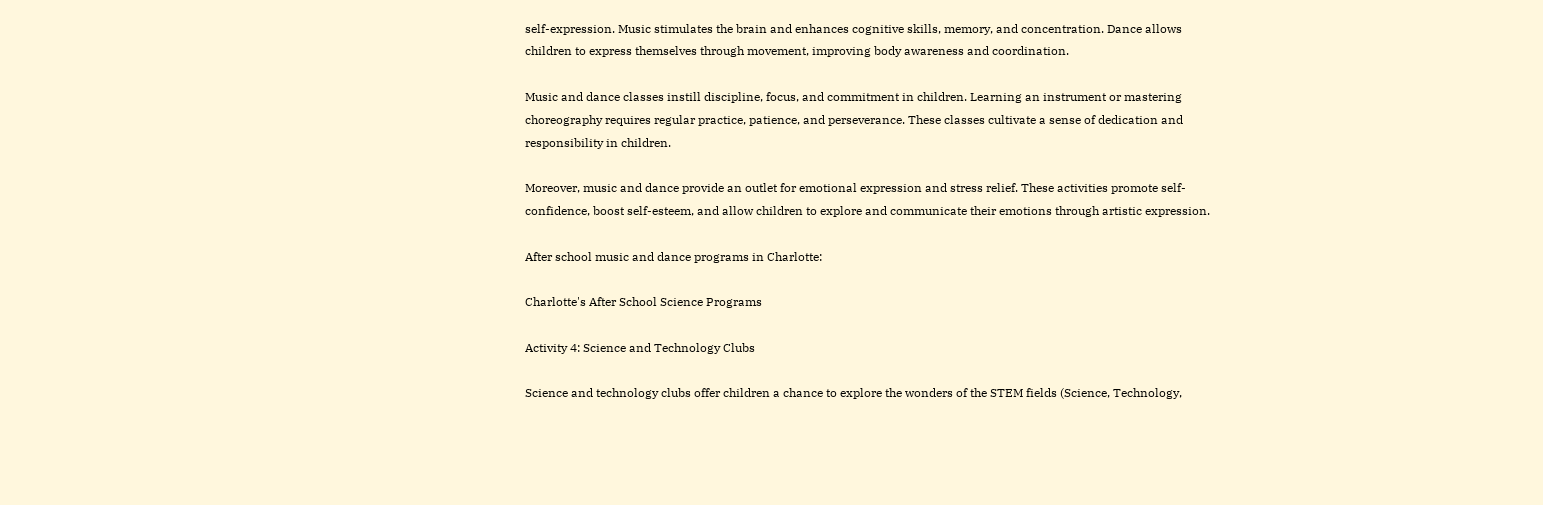self-expression. Music stimulates the brain and enhances cognitive skills, memory, and concentration. Dance allows children to express themselves through movement, improving body awareness and coordination.

Music and dance classes instill discipline, focus, and commitment in children. Learning an instrument or mastering choreography requires regular practice, patience, and perseverance. These classes cultivate a sense of dedication and responsibility in children.

Moreover, music and dance provide an outlet for emotional expression and stress relief. These activities promote self-confidence, boost self-esteem, and allow children to explore and communicate their emotions through artistic expression.

After school music and dance programs in Charlotte:

Charlotte's After School Science Programs

Activity 4: Science and Technology Clubs

Science and technology clubs offer children a chance to explore the wonders of the STEM fields (Science, Technology,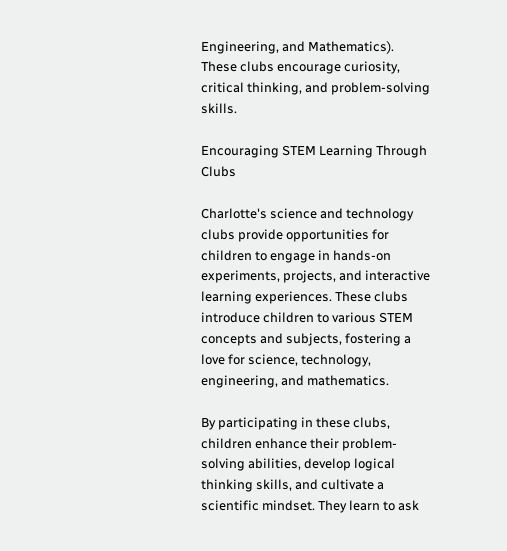Engineering, and Mathematics). These clubs encourage curiosity, critical thinking, and problem-solving skills.

Encouraging STEM Learning Through Clubs

Charlotte's science and technology clubs provide opportunities for children to engage in hands-on experiments, projects, and interactive learning experiences. These clubs introduce children to various STEM concepts and subjects, fostering a love for science, technology, engineering, and mathematics.

By participating in these clubs, children enhance their problem-solving abilities, develop logical thinking skills, and cultivate a scientific mindset. They learn to ask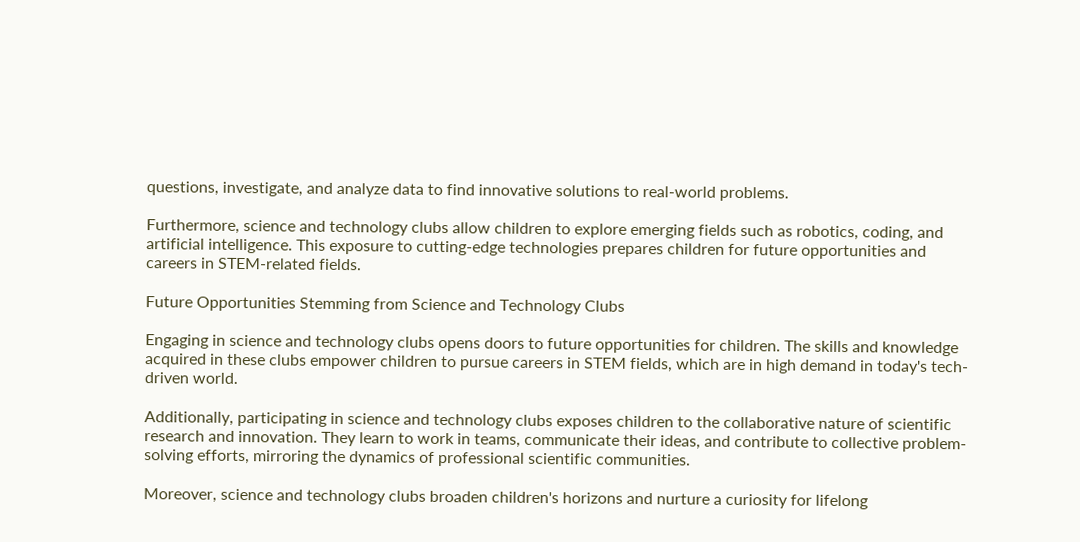questions, investigate, and analyze data to find innovative solutions to real-world problems.

Furthermore, science and technology clubs allow children to explore emerging fields such as robotics, coding, and artificial intelligence. This exposure to cutting-edge technologies prepares children for future opportunities and careers in STEM-related fields.

Future Opportunities Stemming from Science and Technology Clubs

Engaging in science and technology clubs opens doors to future opportunities for children. The skills and knowledge acquired in these clubs empower children to pursue careers in STEM fields, which are in high demand in today's tech-driven world.

Additionally, participating in science and technology clubs exposes children to the collaborative nature of scientific research and innovation. They learn to work in teams, communicate their ideas, and contribute to collective problem-solving efforts, mirroring the dynamics of professional scientific communities.

Moreover, science and technology clubs broaden children's horizons and nurture a curiosity for lifelong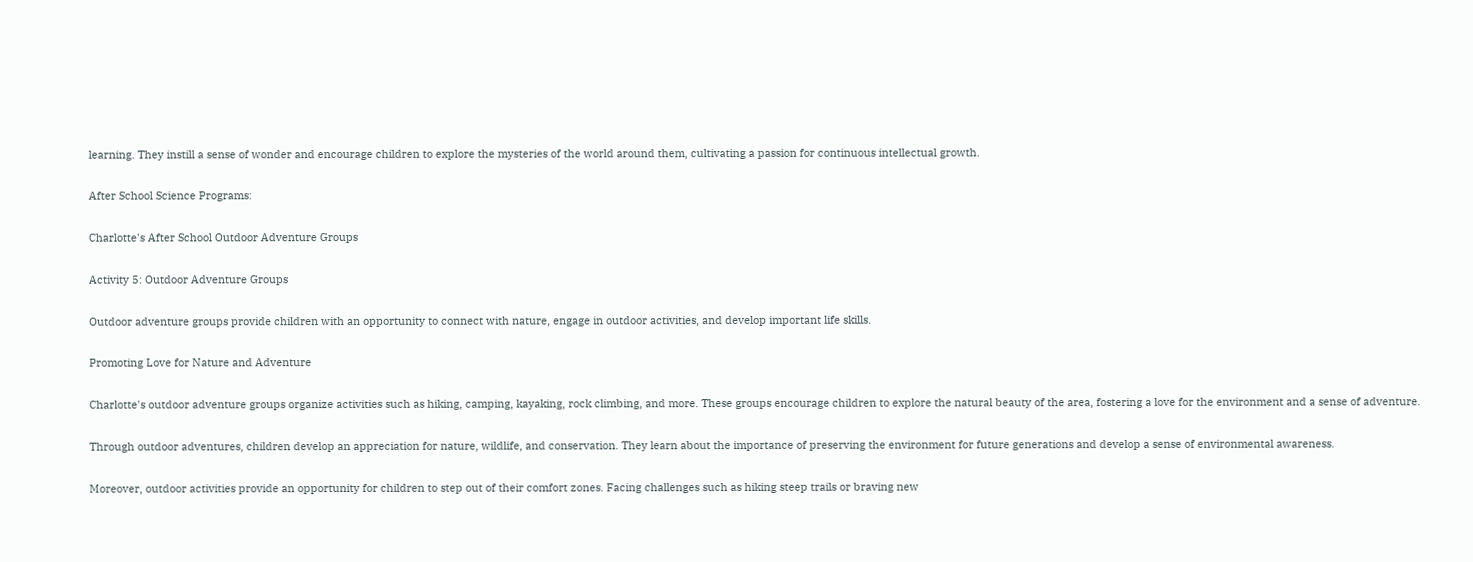learning. They instill a sense of wonder and encourage children to explore the mysteries of the world around them, cultivating a passion for continuous intellectual growth.

After School Science Programs:

Charlotte's After School Outdoor Adventure Groups

Activity 5: Outdoor Adventure Groups

Outdoor adventure groups provide children with an opportunity to connect with nature, engage in outdoor activities, and develop important life skills.

Promoting Love for Nature and Adventure

Charlotte's outdoor adventure groups organize activities such as hiking, camping, kayaking, rock climbing, and more. These groups encourage children to explore the natural beauty of the area, fostering a love for the environment and a sense of adventure.

Through outdoor adventures, children develop an appreciation for nature, wildlife, and conservation. They learn about the importance of preserving the environment for future generations and develop a sense of environmental awareness.

Moreover, outdoor activities provide an opportunity for children to step out of their comfort zones. Facing challenges such as hiking steep trails or braving new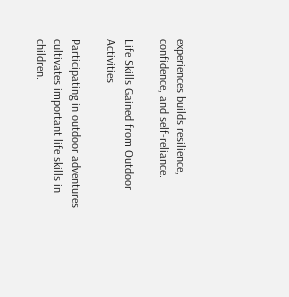experiences builds resilience, confidence, and self-reliance.

Life Skills Gained from Outdoor Activities

Participating in outdoor adventures cultivates important life skills in children.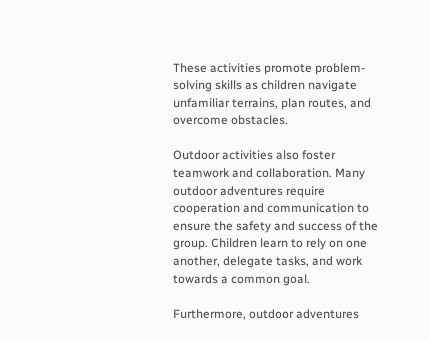These activities promote problem-solving skills as children navigate unfamiliar terrains, plan routes, and overcome obstacles.

Outdoor activities also foster teamwork and collaboration. Many outdoor adventures require cooperation and communication to ensure the safety and success of the group. Children learn to rely on one another, delegate tasks, and work towards a common goal.

Furthermore, outdoor adventures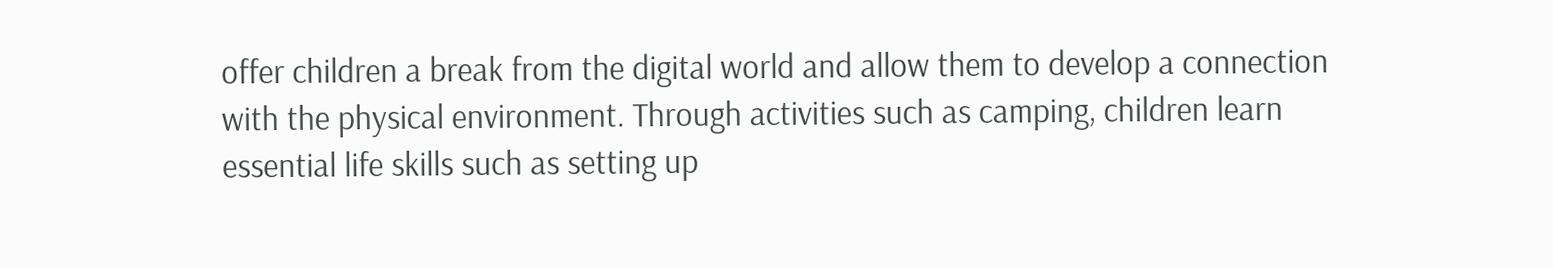offer children a break from the digital world and allow them to develop a connection with the physical environment. Through activities such as camping, children learn essential life skills such as setting up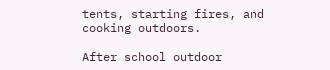tents, starting fires, and cooking outdoors.

After school outdoor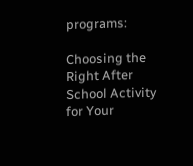programs:

Choosing the Right After School Activity for Your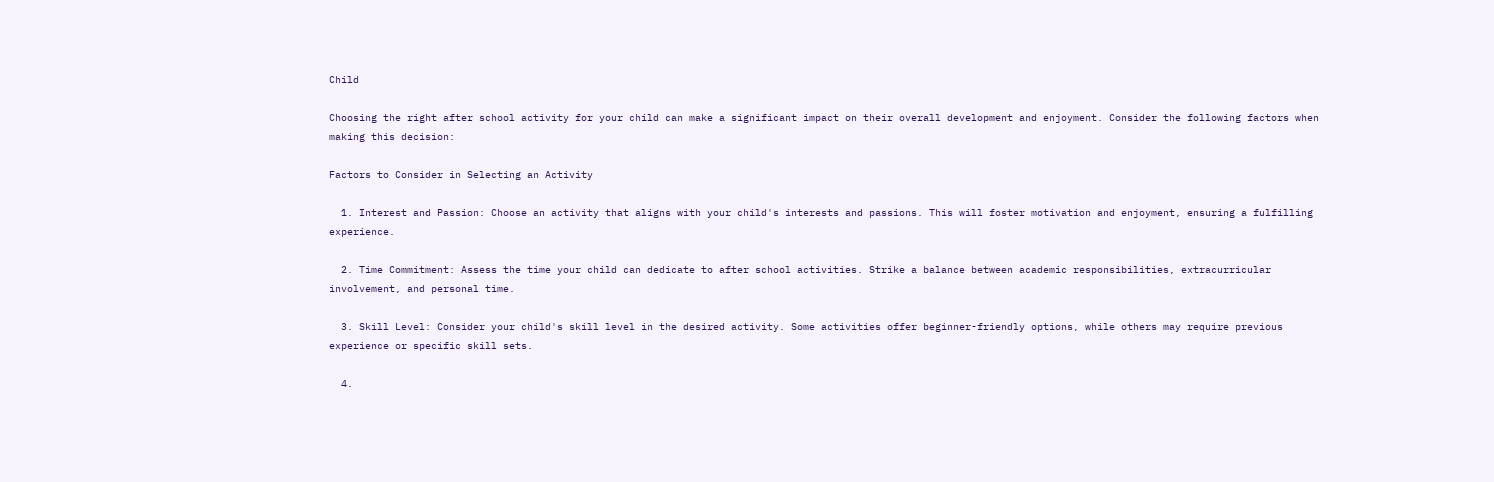Child

Choosing the right after school activity for your child can make a significant impact on their overall development and enjoyment. Consider the following factors when making this decision:

Factors to Consider in Selecting an Activity

  1. Interest and Passion: Choose an activity that aligns with your child's interests and passions. This will foster motivation and enjoyment, ensuring a fulfilling experience.

  2. Time Commitment: Assess the time your child can dedicate to after school activities. Strike a balance between academic responsibilities, extracurricular involvement, and personal time.

  3. Skill Level: Consider your child's skill level in the desired activity. Some activities offer beginner-friendly options, while others may require previous experience or specific skill sets.

  4.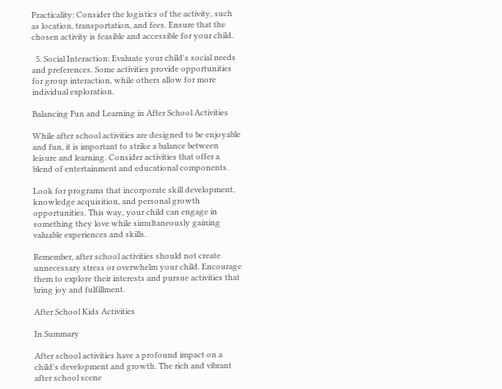Practicality: Consider the logistics of the activity, such as location, transportation, and fees. Ensure that the chosen activity is feasible and accessible for your child.

  5. Social Interaction: Evaluate your child's social needs and preferences. Some activities provide opportunities for group interaction, while others allow for more individual exploration.

Balancing Fun and Learning in After School Activities

While after school activities are designed to be enjoyable and fun, it is important to strike a balance between leisure and learning. Consider activities that offer a blend of entertainment and educational components.

Look for programs that incorporate skill development, knowledge acquisition, and personal growth opportunities. This way, your child can engage in something they love while simultaneously gaining valuable experiences and skills.

Remember, after school activities should not create unnecessary stress or overwhelm your child. Encourage them to explore their interests and pursue activities that bring joy and fulfillment.

After School Kids Activities

In Summary

After school activities have a profound impact on a child's development and growth. The rich and vibrant after school scene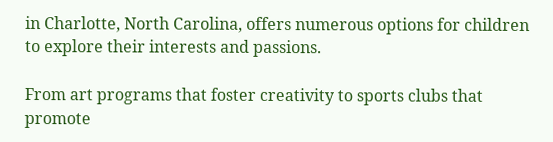in Charlotte, North Carolina, offers numerous options for children to explore their interests and passions.

From art programs that foster creativity to sports clubs that promote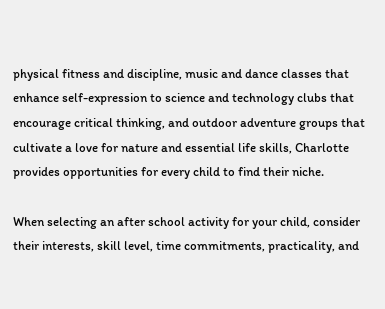physical fitness and discipline, music and dance classes that enhance self-expression to science and technology clubs that encourage critical thinking, and outdoor adventure groups that cultivate a love for nature and essential life skills, Charlotte provides opportunities for every child to find their niche.

When selecting an after school activity for your child, consider their interests, skill level, time commitments, practicality, and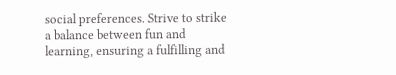social preferences. Strive to strike a balance between fun and learning, ensuring a fulfilling and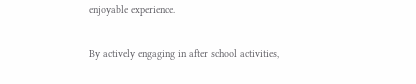enjoyable experience.

By actively engaging in after school activities,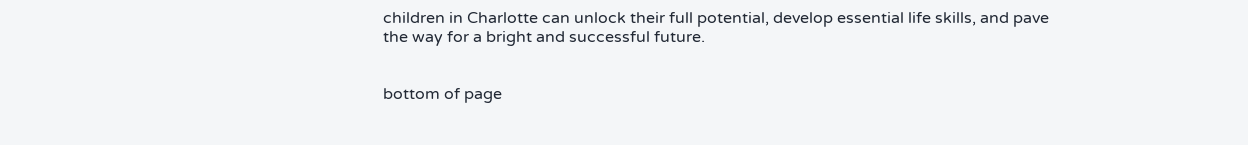children in Charlotte can unlock their full potential, develop essential life skills, and pave the way for a bright and successful future.


bottom of page